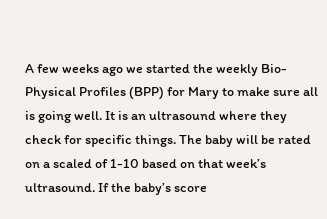A few weeks ago we started the weekly Bio-Physical Profiles (BPP) for Mary to make sure all is going well. It is an ultrasound where they check for specific things. The baby will be rated on a scaled of 1-10 based on that week’s ultrasound. If the baby’s score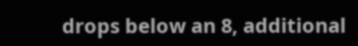drops below an 8, additional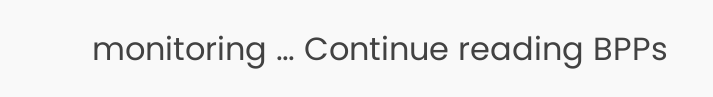monitoring … Continue reading BPPs